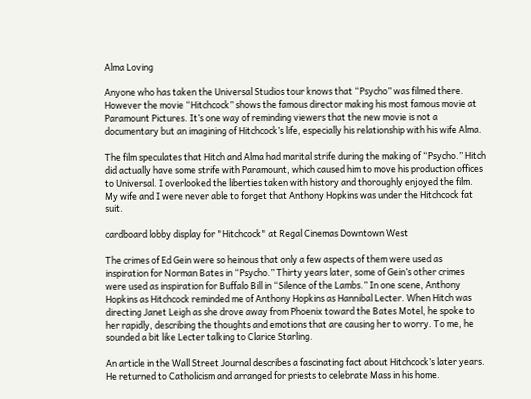Alma Loving

Anyone who has taken the Universal Studios tour knows that “Psycho” was filmed there. However the movie “Hitchcock” shows the famous director making his most famous movie at Paramount Pictures. It’s one way of reminding viewers that the new movie is not a documentary but an imagining of Hitchcock’s life, especially his relationship with his wife Alma.

The film speculates that Hitch and Alma had marital strife during the making of “Psycho.” Hitch did actually have some strife with Paramount, which caused him to move his production offices to Universal. I overlooked the liberties taken with history and thoroughly enjoyed the film. My wife and I were never able to forget that Anthony Hopkins was under the Hitchcock fat suit.

cardboard lobby display for "Hitchcock" at Regal Cinemas Downtown West

The crimes of Ed Gein were so heinous that only a few aspects of them were used as inspiration for Norman Bates in “Psycho.” Thirty years later, some of Gein’s other crimes were used as inspiration for Buffalo Bill in “Silence of the Lambs.” In one scene, Anthony Hopkins as Hitchcock reminded me of Anthony Hopkins as Hannibal Lecter. When Hitch was directing Janet Leigh as she drove away from Phoenix toward the Bates Motel, he spoke to her rapidly, describing the thoughts and emotions that are causing her to worry. To me, he sounded a bit like Lecter talking to Clarice Starling.

An article in the Wall Street Journal describes a fascinating fact about Hitchcock’s later years. He returned to Catholicism and arranged for priests to celebrate Mass in his home.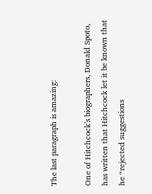The last paragraph is amazing:

One of Hitchcock’s biographers, Donald Spoto, has written that Hitchcock let it be known that he “rejected suggestions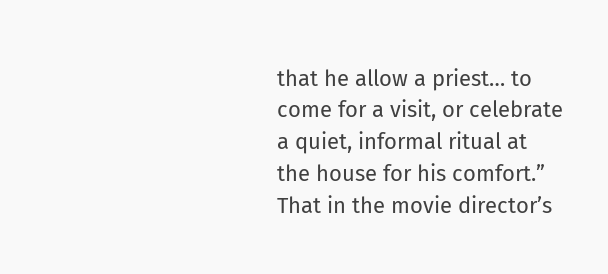that he allow a priest… to come for a visit, or celebrate a quiet, informal ritual at the house for his comfort.” That in the movie director’s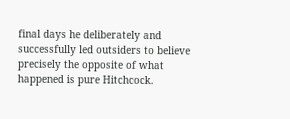final days he deliberately and successfully led outsiders to believe precisely the opposite of what happened is pure Hitchcock.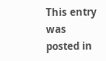This entry was posted in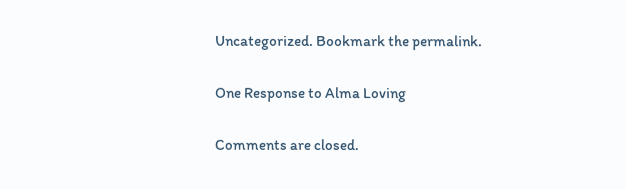Uncategorized. Bookmark the permalink.

One Response to Alma Loving

Comments are closed.